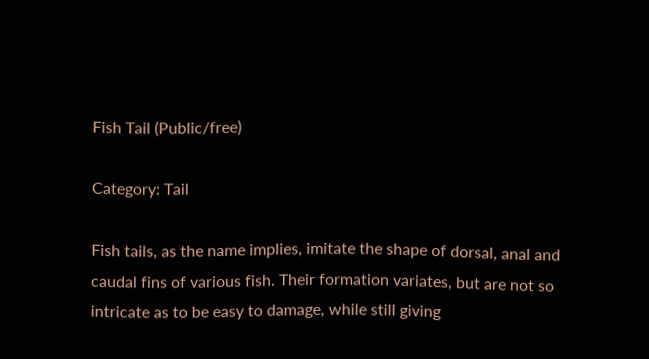Fish Tail (Public/free)

Category: Tail

Fish tails, as the name implies, imitate the shape of dorsal, anal and caudal fins of various fish. Their formation variates, but are not so intricate as to be easy to damage, while still giving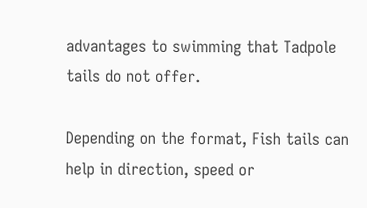advantages to swimming that Tadpole tails do not offer.

Depending on the format, Fish tails can help in direction, speed or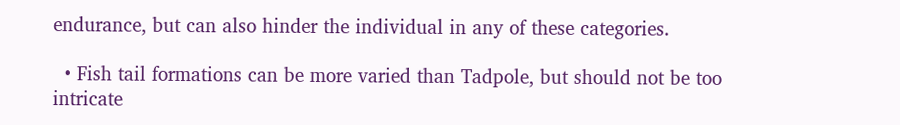endurance, but can also hinder the individual in any of these categories.

  • Fish tail formations can be more varied than Tadpole, but should not be too intricate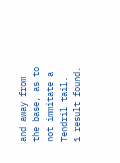and away from the base, as to not immitate a Tendril tail.
1 result found.